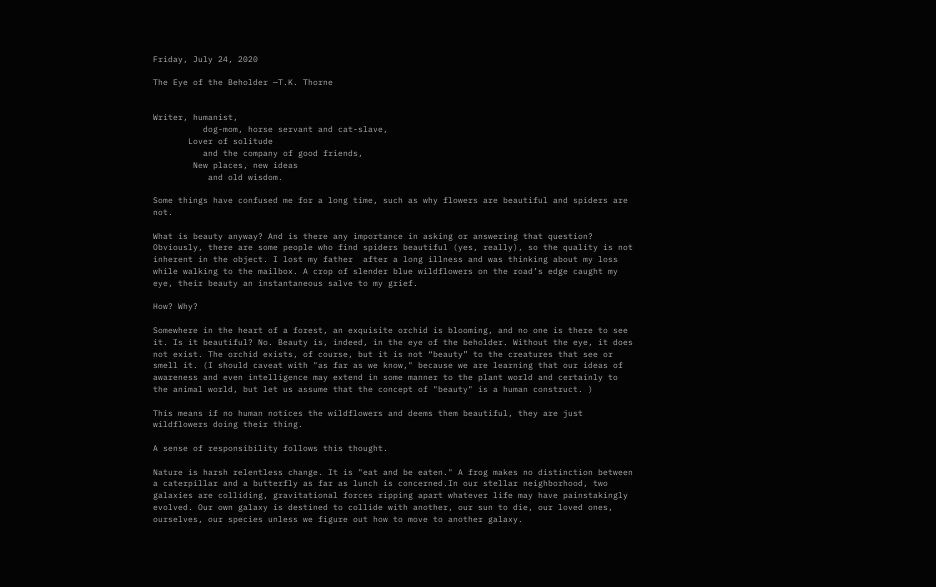Friday, July 24, 2020

The Eye of the Beholder —T.K. Thorne


Writer, humanist,
          dog-mom, horse servant and cat-slave,
       Lover of solitude
          and the company of good friends,
        New places, new ideas
           and old wisdom.

Some things have confused me for a long time, such as why flowers are beautiful and spiders are not.

What is beauty anyway? And is there any importance in asking or answering that question?
Obviously, there are some people who find spiders beautiful (yes, really), so the quality is not inherent in the object. I lost my father  after a long illness and was thinking about my loss while walking to the mailbox. A crop of slender blue wildflowers on the road’s edge caught my eye, their beauty an instantaneous salve to my grief.

How? Why?

Somewhere in the heart of a forest, an exquisite orchid is blooming, and no one is there to see it. Is it beautiful? No. Beauty is, indeed, in the eye of the beholder. Without the eye, it does not exist. The orchid exists, of course, but it is not “beauty” to the creatures that see or smell it. (I should caveat with "as far as we know," because we are learning that our ideas of awareness and even intelligence may extend in some manner to the plant world and certainly to the animal world, but let us assume that the concept of "beauty" is a human construct. )

This means if no human notices the wildflowers and deems them beautiful, they are just wildflowers doing their thing.

A sense of responsibility follows this thought.

Nature is harsh relentless change. It is "eat and be eaten." A frog makes no distinction between a caterpillar and a butterfly as far as lunch is concerned.In our stellar neighborhood, two galaxies are colliding, gravitational forces ripping apart whatever life may have painstakingly evolved. Our own galaxy is destined to collide with another, our sun to die, our loved ones, ourselves, our species unless we figure out how to move to another galaxy.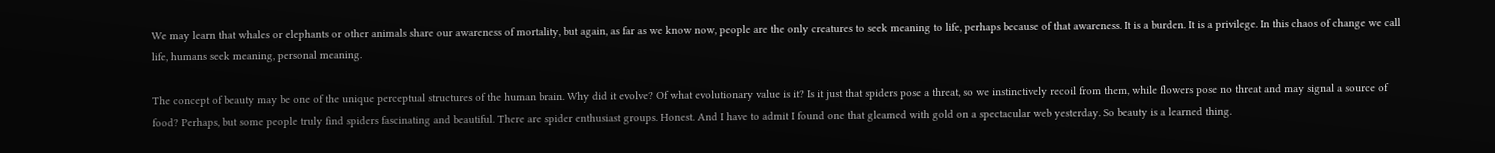We may learn that whales or elephants or other animals share our awareness of mortality, but again, as far as we know now, people are the only creatures to seek meaning to life, perhaps because of that awareness. It is a burden. It is a privilege. In this chaos of change we call life, humans seek meaning, personal meaning.

The concept of beauty may be one of the unique perceptual structures of the human brain. Why did it evolve? Of what evolutionary value is it? Is it just that spiders pose a threat, so we instinctively recoil from them, while flowers pose no threat and may signal a source of food? Perhaps, but some people truly find spiders fascinating and beautiful. There are spider enthusiast groups. Honest. And I have to admit I found one that gleamed with gold on a spectacular web yesterday. So beauty is a learned thing.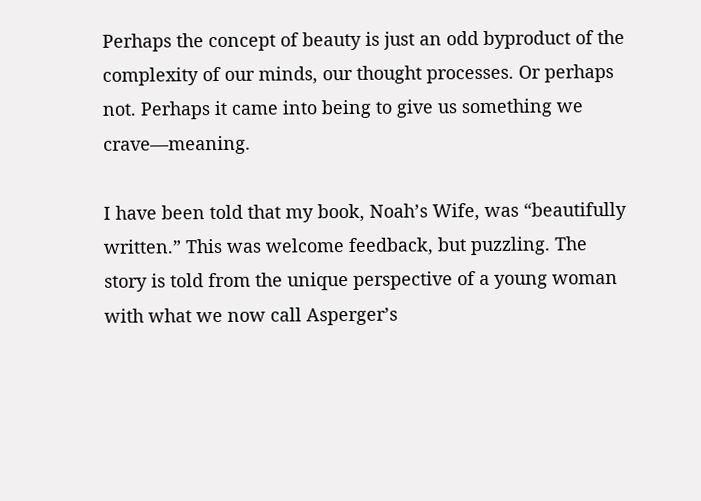Perhaps the concept of beauty is just an odd byproduct of the complexity of our minds, our thought processes. Or perhaps not. Perhaps it came into being to give us something we crave—meaning.

I have been told that my book, Noah’s Wife, was “beautifully written.” This was welcome feedback, but puzzling. The story is told from the unique perspective of a young woman with what we now call Asperger’s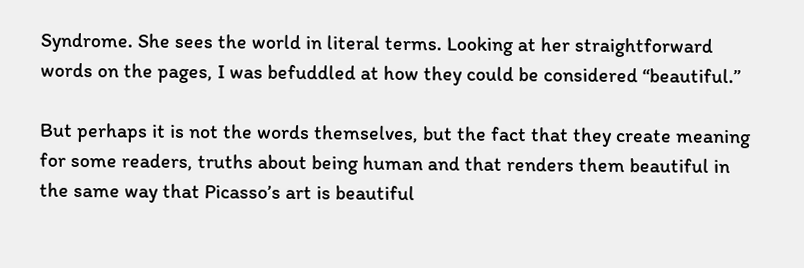Syndrome. She sees the world in literal terms. Looking at her straightforward words on the pages, I was befuddled at how they could be considered “beautiful.”

But perhaps it is not the words themselves, but the fact that they create meaning for some readers, truths about being human and that renders them beautiful in the same way that Picasso’s art is beautiful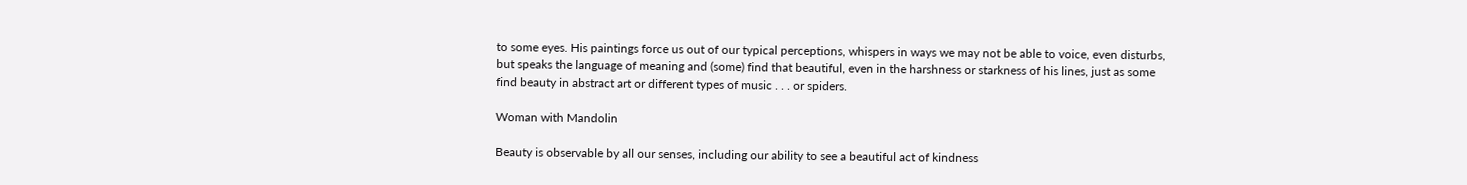to some eyes. His paintings force us out of our typical perceptions, whispers in ways we may not be able to voice, even disturbs, but speaks the language of meaning and (some) find that beautiful, even in the harshness or starkness of his lines, just as some find beauty in abstract art or different types of music . . . or spiders.

Woman with Mandolin

Beauty is observable by all our senses, including our ability to see a beautiful act of kindness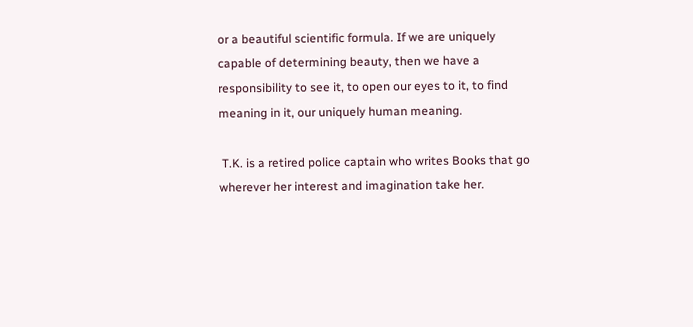or a beautiful scientific formula. If we are uniquely capable of determining beauty, then we have a responsibility to see it, to open our eyes to it, to find meaning in it, our uniquely human meaning.

 T.K. is a retired police captain who writes Books that go wherever her interest and imagination take her.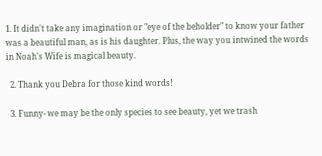1. It didn't take any imagination or "eye of the beholder" to know your father was a beautiful man, as is his daughter. Plus, the way you intwined the words in Noah's Wife is magical beauty.

  2. Thank you Debra for those kind words!

  3. Funny- we may be the only species to see beauty, yet we trash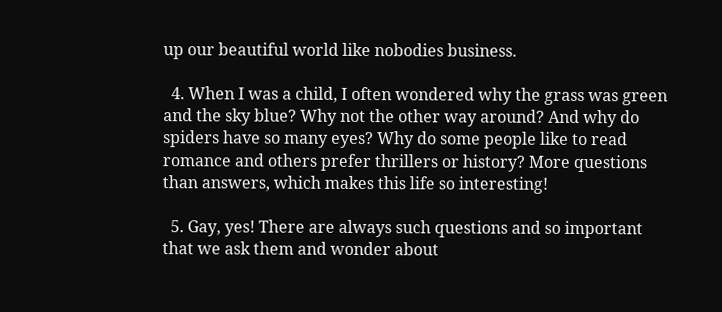up our beautiful world like nobodies business.

  4. When I was a child, I often wondered why the grass was green and the sky blue? Why not the other way around? And why do spiders have so many eyes? Why do some people like to read romance and others prefer thrillers or history? More questions than answers, which makes this life so interesting!

  5. Gay, yes! There are always such questions and so important that we ask them and wonder about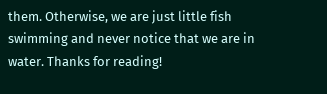them. Otherwise, we are just little fish swimming and never notice that we are in water. Thanks for reading!